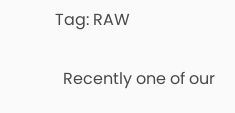Tag: RAW

  Recently one of our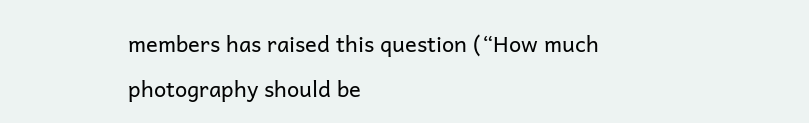members has raised this question (“How much photography should be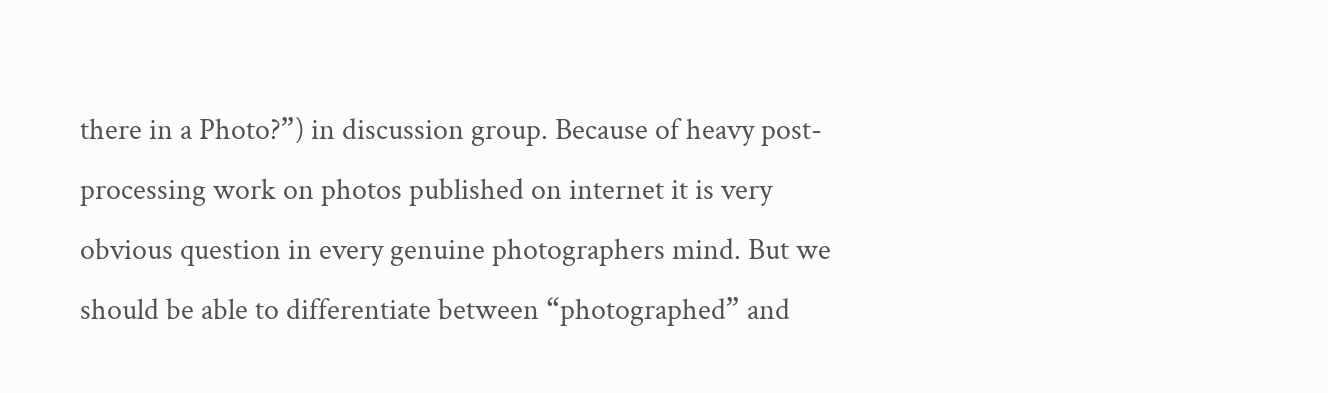there in a Photo?”) in discussion group. Because of heavy post-processing work on photos published on internet it is very obvious question in every genuine photographers mind. But we should be able to differentiate between “photographed” and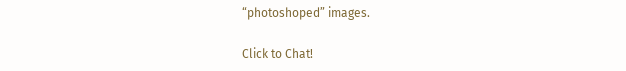“photoshoped” images.

Click to Chat!